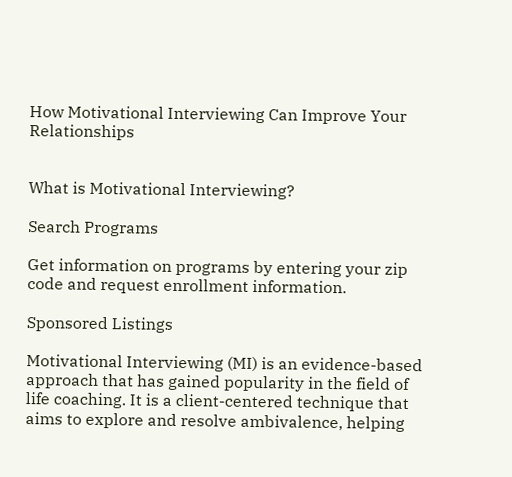How Motivational Interviewing Can Improve Your Relationships


What is Motivational Interviewing?

Search Programs

Get information on programs by entering your zip code and request enrollment information.

Sponsored Listings

Motivational Interviewing (MI) is an evidence-based approach that has gained popularity in the field of life coaching. It is a client-centered technique that aims to explore and resolve ambivalence, helping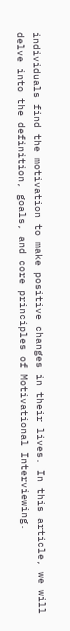individuals find the motivation to make positive changes in their lives. In this article, we will delve into the definition, goals, and core principles of Motivational Interviewing.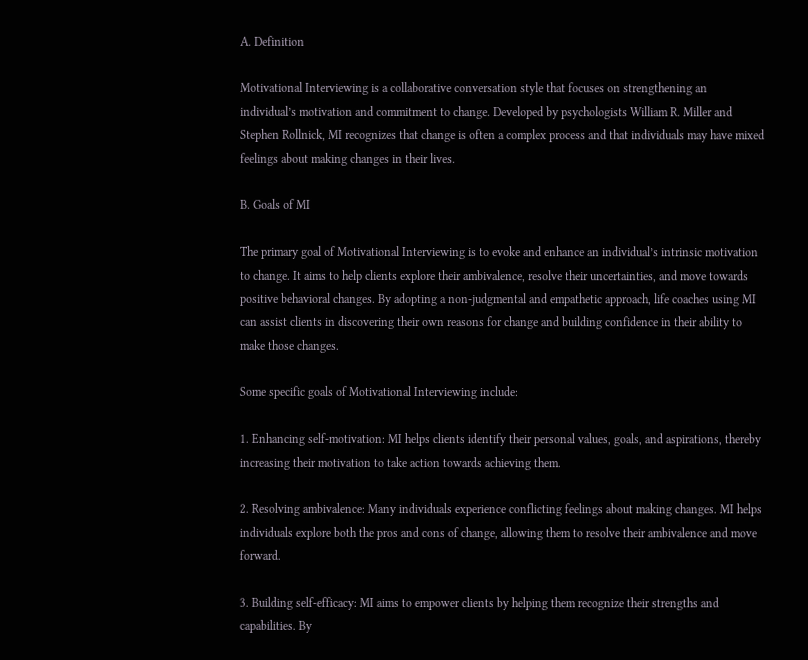A. Definition

Motivational Interviewing is a collaborative conversation style that focuses on strengthening an individual’s motivation and commitment to change. Developed by psychologists William R. Miller and Stephen Rollnick, MI recognizes that change is often a complex process and that individuals may have mixed feelings about making changes in their lives.

B. Goals of MI

The primary goal of Motivational Interviewing is to evoke and enhance an individual’s intrinsic motivation to change. It aims to help clients explore their ambivalence, resolve their uncertainties, and move towards positive behavioral changes. By adopting a non-judgmental and empathetic approach, life coaches using MI can assist clients in discovering their own reasons for change and building confidence in their ability to make those changes.

Some specific goals of Motivational Interviewing include:

1. Enhancing self-motivation: MI helps clients identify their personal values, goals, and aspirations, thereby increasing their motivation to take action towards achieving them.

2. Resolving ambivalence: Many individuals experience conflicting feelings about making changes. MI helps individuals explore both the pros and cons of change, allowing them to resolve their ambivalence and move forward.

3. Building self-efficacy: MI aims to empower clients by helping them recognize their strengths and capabilities. By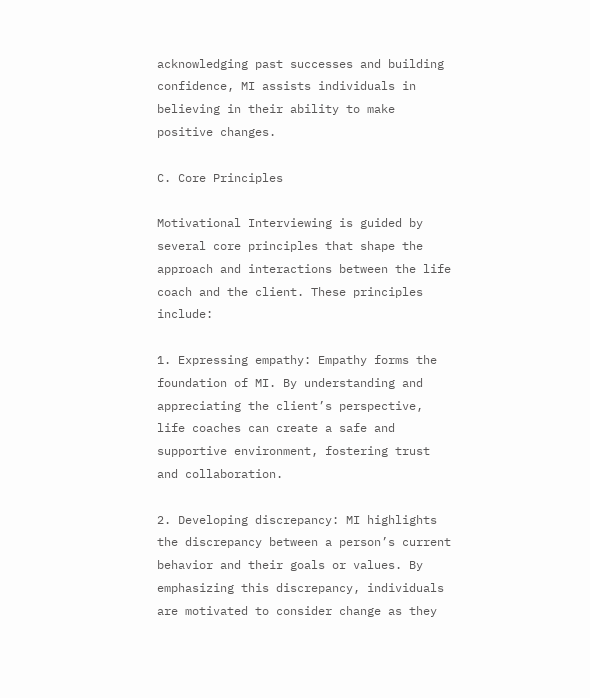acknowledging past successes and building confidence, MI assists individuals in believing in their ability to make positive changes.

C. Core Principles

Motivational Interviewing is guided by several core principles that shape the approach and interactions between the life coach and the client. These principles include:

1. Expressing empathy: Empathy forms the foundation of MI. By understanding and appreciating the client’s perspective, life coaches can create a safe and supportive environment, fostering trust and collaboration.

2. Developing discrepancy: MI highlights the discrepancy between a person’s current behavior and their goals or values. By emphasizing this discrepancy, individuals are motivated to consider change as they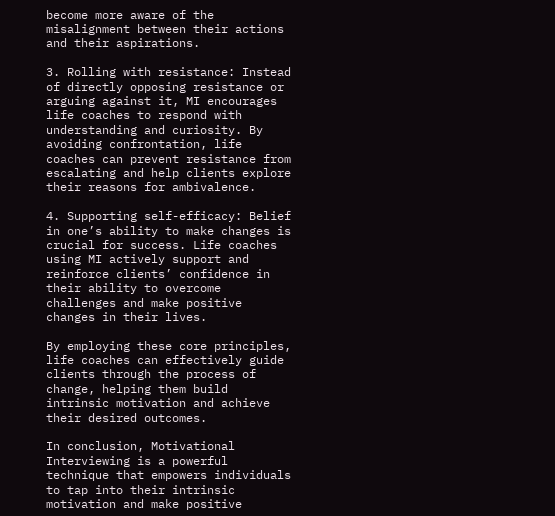become more aware of the misalignment between their actions and their aspirations.

3. Rolling with resistance: Instead of directly opposing resistance or arguing against it, MI encourages life coaches to respond with understanding and curiosity. By avoiding confrontation, life coaches can prevent resistance from escalating and help clients explore their reasons for ambivalence.

4. Supporting self-efficacy: Belief in one’s ability to make changes is crucial for success. Life coaches using MI actively support and reinforce clients’ confidence in their ability to overcome challenges and make positive changes in their lives.

By employing these core principles, life coaches can effectively guide clients through the process of change, helping them build intrinsic motivation and achieve their desired outcomes.

In conclusion, Motivational Interviewing is a powerful technique that empowers individuals to tap into their intrinsic motivation and make positive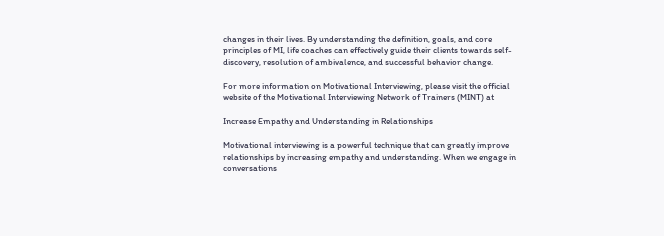changes in their lives. By understanding the definition, goals, and core principles of MI, life coaches can effectively guide their clients towards self-discovery, resolution of ambivalence, and successful behavior change.

For more information on Motivational Interviewing, please visit the official website of the Motivational Interviewing Network of Trainers (MINT) at

Increase Empathy and Understanding in Relationships

Motivational interviewing is a powerful technique that can greatly improve relationships by increasing empathy and understanding. When we engage in conversations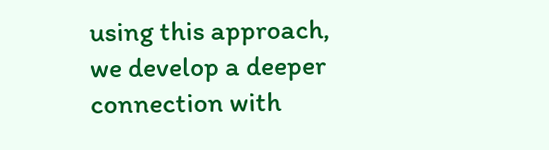using this approach, we develop a deeper connection with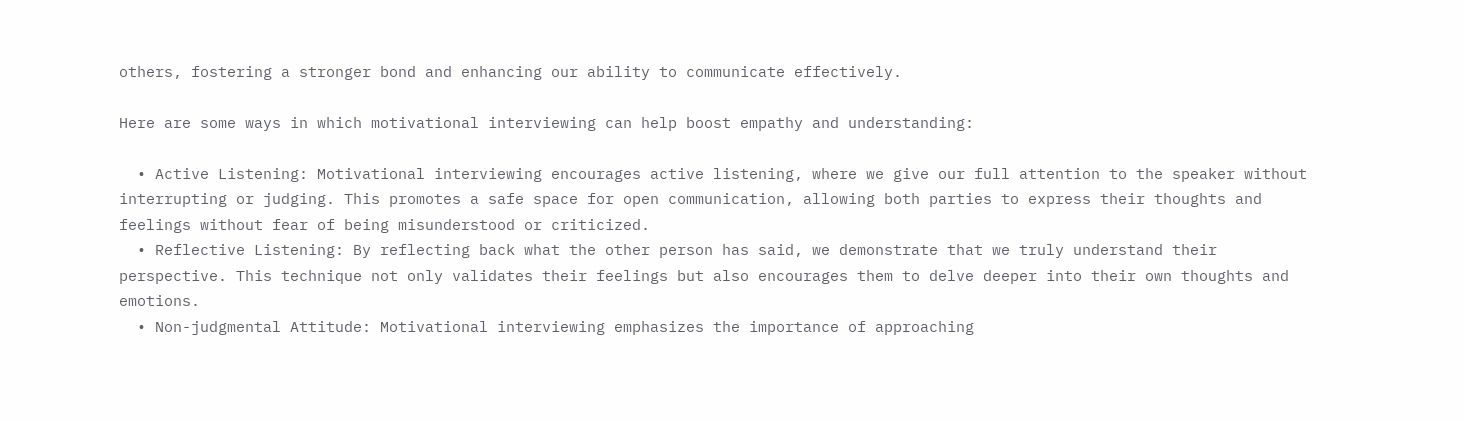others, fostering a stronger bond and enhancing our ability to communicate effectively.

Here are some ways in which motivational interviewing can help boost empathy and understanding:

  • Active Listening: Motivational interviewing encourages active listening, where we give our full attention to the speaker without interrupting or judging. This promotes a safe space for open communication, allowing both parties to express their thoughts and feelings without fear of being misunderstood or criticized.
  • Reflective Listening: By reflecting back what the other person has said, we demonstrate that we truly understand their perspective. This technique not only validates their feelings but also encourages them to delve deeper into their own thoughts and emotions.
  • Non-judgmental Attitude: Motivational interviewing emphasizes the importance of approaching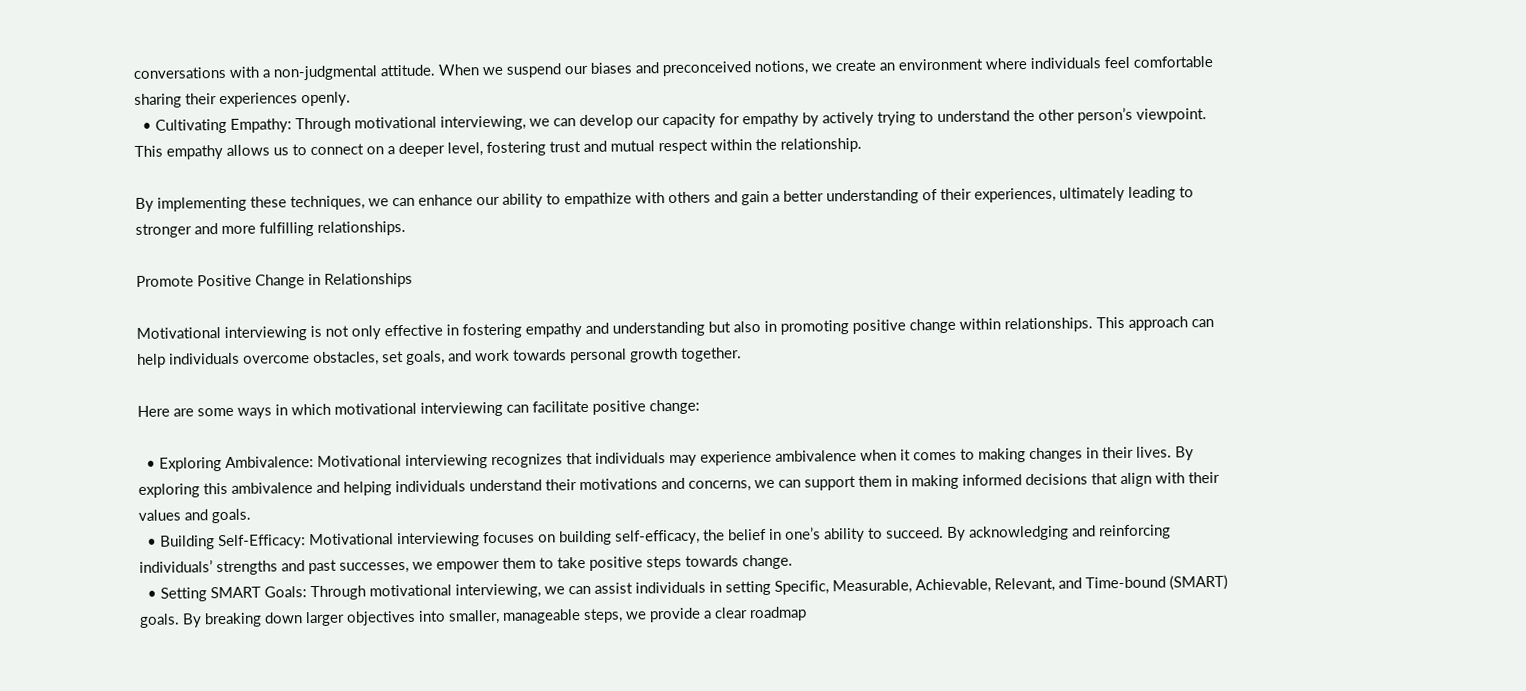conversations with a non-judgmental attitude. When we suspend our biases and preconceived notions, we create an environment where individuals feel comfortable sharing their experiences openly.
  • Cultivating Empathy: Through motivational interviewing, we can develop our capacity for empathy by actively trying to understand the other person’s viewpoint. This empathy allows us to connect on a deeper level, fostering trust and mutual respect within the relationship.

By implementing these techniques, we can enhance our ability to empathize with others and gain a better understanding of their experiences, ultimately leading to stronger and more fulfilling relationships.

Promote Positive Change in Relationships

Motivational interviewing is not only effective in fostering empathy and understanding but also in promoting positive change within relationships. This approach can help individuals overcome obstacles, set goals, and work towards personal growth together.

Here are some ways in which motivational interviewing can facilitate positive change:

  • Exploring Ambivalence: Motivational interviewing recognizes that individuals may experience ambivalence when it comes to making changes in their lives. By exploring this ambivalence and helping individuals understand their motivations and concerns, we can support them in making informed decisions that align with their values and goals.
  • Building Self-Efficacy: Motivational interviewing focuses on building self-efficacy, the belief in one’s ability to succeed. By acknowledging and reinforcing individuals’ strengths and past successes, we empower them to take positive steps towards change.
  • Setting SMART Goals: Through motivational interviewing, we can assist individuals in setting Specific, Measurable, Achievable, Relevant, and Time-bound (SMART) goals. By breaking down larger objectives into smaller, manageable steps, we provide a clear roadmap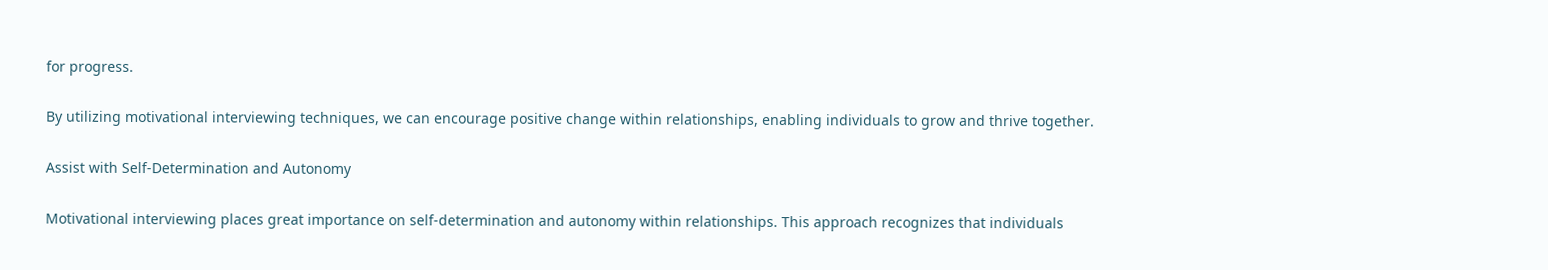for progress.

By utilizing motivational interviewing techniques, we can encourage positive change within relationships, enabling individuals to grow and thrive together.

Assist with Self-Determination and Autonomy

Motivational interviewing places great importance on self-determination and autonomy within relationships. This approach recognizes that individuals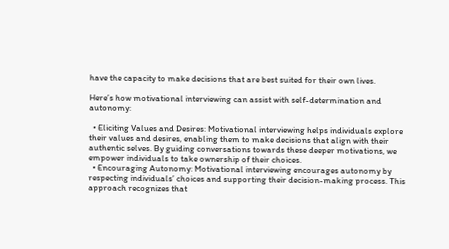have the capacity to make decisions that are best suited for their own lives.

Here’s how motivational interviewing can assist with self-determination and autonomy:

  • Eliciting Values and Desires: Motivational interviewing helps individuals explore their values and desires, enabling them to make decisions that align with their authentic selves. By guiding conversations towards these deeper motivations, we empower individuals to take ownership of their choices.
  • Encouraging Autonomy: Motivational interviewing encourages autonomy by respecting individuals’ choices and supporting their decision-making process. This approach recognizes that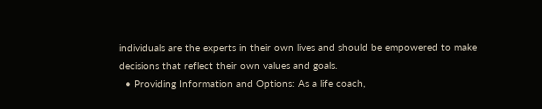individuals are the experts in their own lives and should be empowered to make decisions that reflect their own values and goals.
  • Providing Information and Options: As a life coach,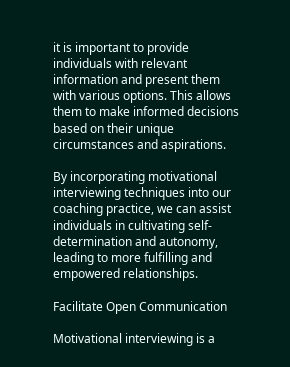it is important to provide individuals with relevant information and present them with various options. This allows them to make informed decisions based on their unique circumstances and aspirations.

By incorporating motivational interviewing techniques into our coaching practice, we can assist individuals in cultivating self-determination and autonomy, leading to more fulfilling and empowered relationships.

Facilitate Open Communication

Motivational interviewing is a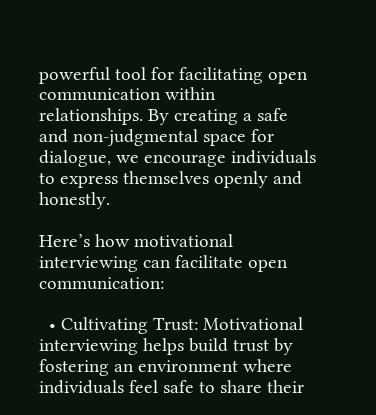powerful tool for facilitating open communication within relationships. By creating a safe and non-judgmental space for dialogue, we encourage individuals to express themselves openly and honestly.

Here’s how motivational interviewing can facilitate open communication:

  • Cultivating Trust: Motivational interviewing helps build trust by fostering an environment where individuals feel safe to share their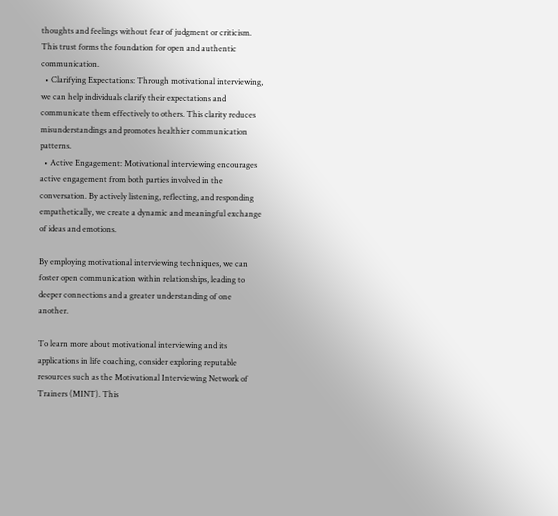thoughts and feelings without fear of judgment or criticism. This trust forms the foundation for open and authentic communication.
  • Clarifying Expectations: Through motivational interviewing, we can help individuals clarify their expectations and communicate them effectively to others. This clarity reduces misunderstandings and promotes healthier communication patterns.
  • Active Engagement: Motivational interviewing encourages active engagement from both parties involved in the conversation. By actively listening, reflecting, and responding empathetically, we create a dynamic and meaningful exchange of ideas and emotions.

By employing motivational interviewing techniques, we can foster open communication within relationships, leading to deeper connections and a greater understanding of one another.

To learn more about motivational interviewing and its applications in life coaching, consider exploring reputable resources such as the Motivational Interviewing Network of Trainers (MINT). This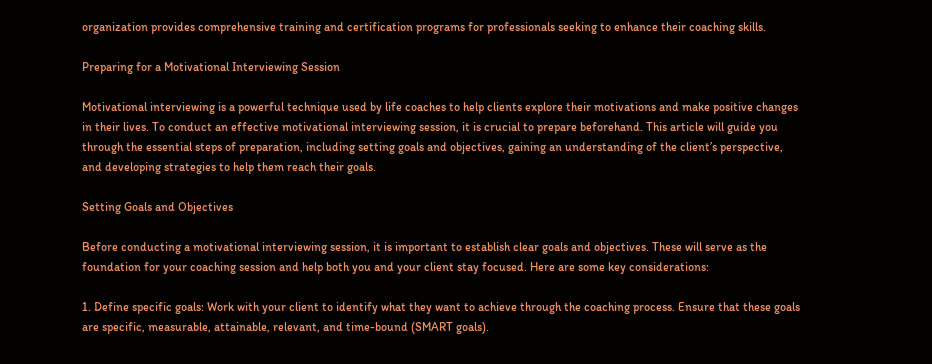organization provides comprehensive training and certification programs for professionals seeking to enhance their coaching skills.

Preparing for a Motivational Interviewing Session

Motivational interviewing is a powerful technique used by life coaches to help clients explore their motivations and make positive changes in their lives. To conduct an effective motivational interviewing session, it is crucial to prepare beforehand. This article will guide you through the essential steps of preparation, including setting goals and objectives, gaining an understanding of the client’s perspective, and developing strategies to help them reach their goals.

Setting Goals and Objectives

Before conducting a motivational interviewing session, it is important to establish clear goals and objectives. These will serve as the foundation for your coaching session and help both you and your client stay focused. Here are some key considerations:

1. Define specific goals: Work with your client to identify what they want to achieve through the coaching process. Ensure that these goals are specific, measurable, attainable, relevant, and time-bound (SMART goals).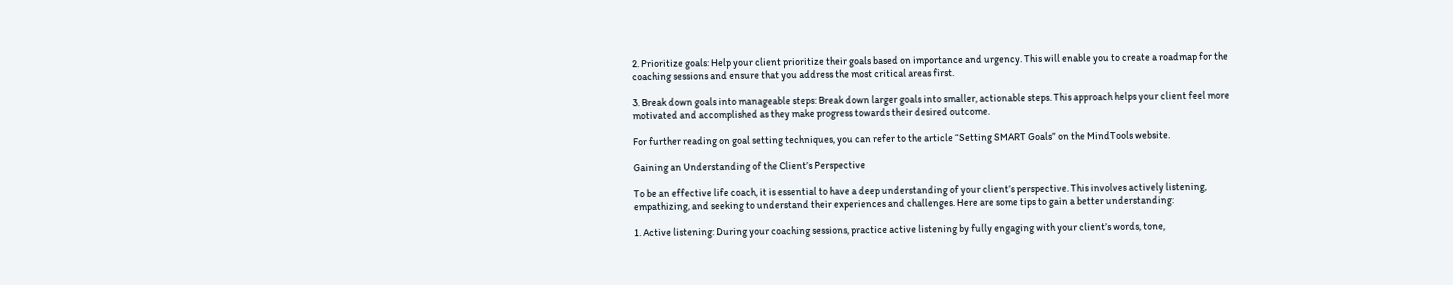2. Prioritize goals: Help your client prioritize their goals based on importance and urgency. This will enable you to create a roadmap for the coaching sessions and ensure that you address the most critical areas first.

3. Break down goals into manageable steps: Break down larger goals into smaller, actionable steps. This approach helps your client feel more motivated and accomplished as they make progress towards their desired outcome.

For further reading on goal setting techniques, you can refer to the article “Setting SMART Goals” on the MindTools website.

Gaining an Understanding of the Client’s Perspective

To be an effective life coach, it is essential to have a deep understanding of your client’s perspective. This involves actively listening, empathizing, and seeking to understand their experiences and challenges. Here are some tips to gain a better understanding:

1. Active listening: During your coaching sessions, practice active listening by fully engaging with your client’s words, tone,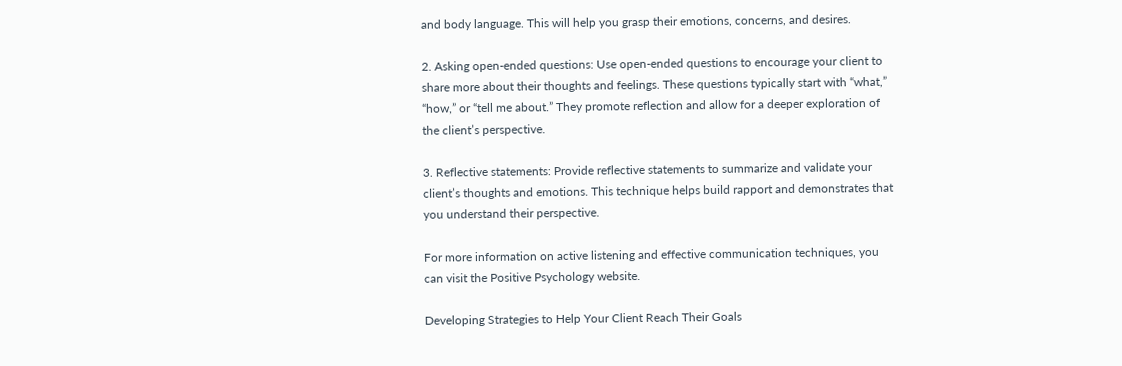and body language. This will help you grasp their emotions, concerns, and desires.

2. Asking open-ended questions: Use open-ended questions to encourage your client to share more about their thoughts and feelings. These questions typically start with “what,” “how,” or “tell me about.” They promote reflection and allow for a deeper exploration of the client’s perspective.

3. Reflective statements: Provide reflective statements to summarize and validate your client’s thoughts and emotions. This technique helps build rapport and demonstrates that you understand their perspective.

For more information on active listening and effective communication techniques, you can visit the Positive Psychology website.

Developing Strategies to Help Your Client Reach Their Goals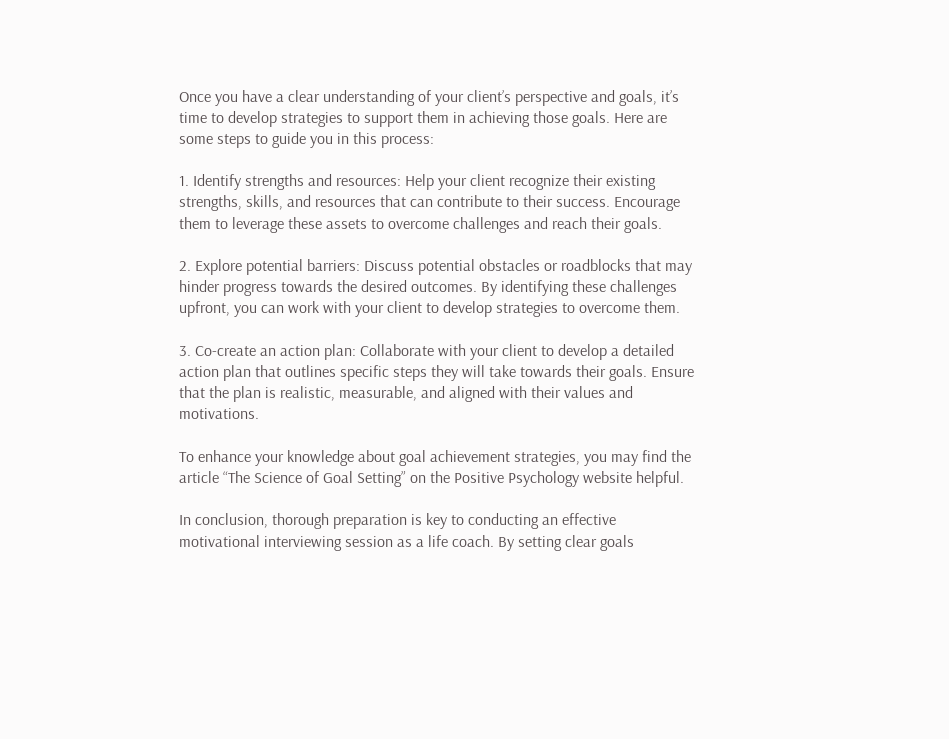Once you have a clear understanding of your client’s perspective and goals, it’s time to develop strategies to support them in achieving those goals. Here are some steps to guide you in this process:

1. Identify strengths and resources: Help your client recognize their existing strengths, skills, and resources that can contribute to their success. Encourage them to leverage these assets to overcome challenges and reach their goals.

2. Explore potential barriers: Discuss potential obstacles or roadblocks that may hinder progress towards the desired outcomes. By identifying these challenges upfront, you can work with your client to develop strategies to overcome them.

3. Co-create an action plan: Collaborate with your client to develop a detailed action plan that outlines specific steps they will take towards their goals. Ensure that the plan is realistic, measurable, and aligned with their values and motivations.

To enhance your knowledge about goal achievement strategies, you may find the article “The Science of Goal Setting” on the Positive Psychology website helpful.

In conclusion, thorough preparation is key to conducting an effective motivational interviewing session as a life coach. By setting clear goals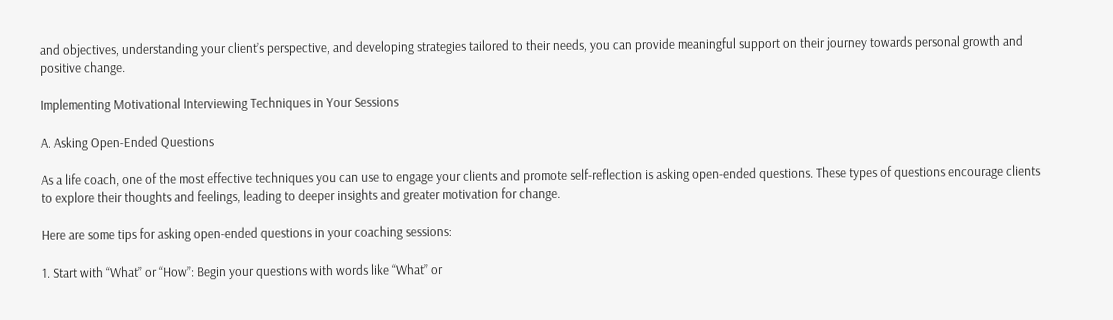and objectives, understanding your client’s perspective, and developing strategies tailored to their needs, you can provide meaningful support on their journey towards personal growth and positive change.

Implementing Motivational Interviewing Techniques in Your Sessions

A. Asking Open-Ended Questions

As a life coach, one of the most effective techniques you can use to engage your clients and promote self-reflection is asking open-ended questions. These types of questions encourage clients to explore their thoughts and feelings, leading to deeper insights and greater motivation for change.

Here are some tips for asking open-ended questions in your coaching sessions:

1. Start with “What” or “How”: Begin your questions with words like “What” or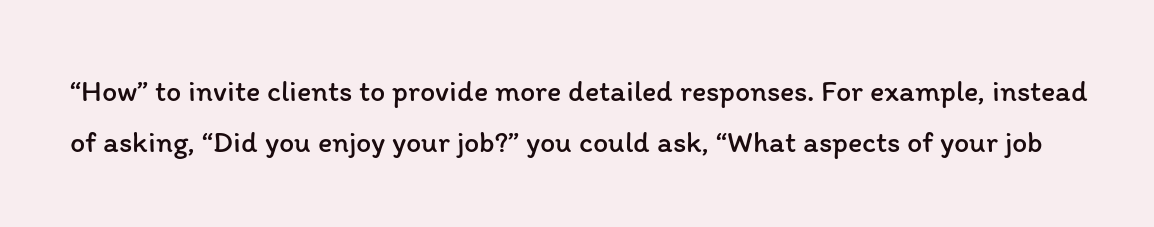“How” to invite clients to provide more detailed responses. For example, instead of asking, “Did you enjoy your job?” you could ask, “What aspects of your job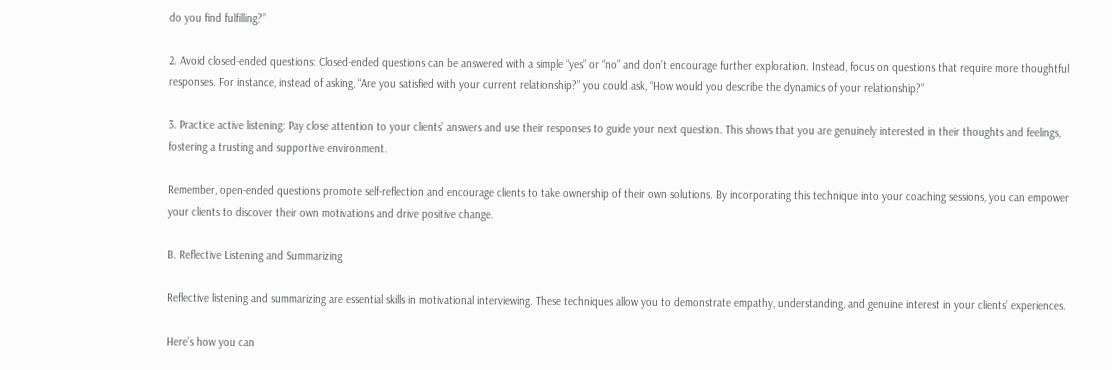do you find fulfilling?”

2. Avoid closed-ended questions: Closed-ended questions can be answered with a simple “yes” or “no” and don’t encourage further exploration. Instead, focus on questions that require more thoughtful responses. For instance, instead of asking, “Are you satisfied with your current relationship?” you could ask, “How would you describe the dynamics of your relationship?”

3. Practice active listening: Pay close attention to your clients’ answers and use their responses to guide your next question. This shows that you are genuinely interested in their thoughts and feelings, fostering a trusting and supportive environment.

Remember, open-ended questions promote self-reflection and encourage clients to take ownership of their own solutions. By incorporating this technique into your coaching sessions, you can empower your clients to discover their own motivations and drive positive change.

B. Reflective Listening and Summarizing

Reflective listening and summarizing are essential skills in motivational interviewing. These techniques allow you to demonstrate empathy, understanding, and genuine interest in your clients’ experiences.

Here’s how you can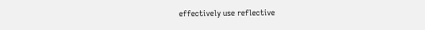effectively use reflective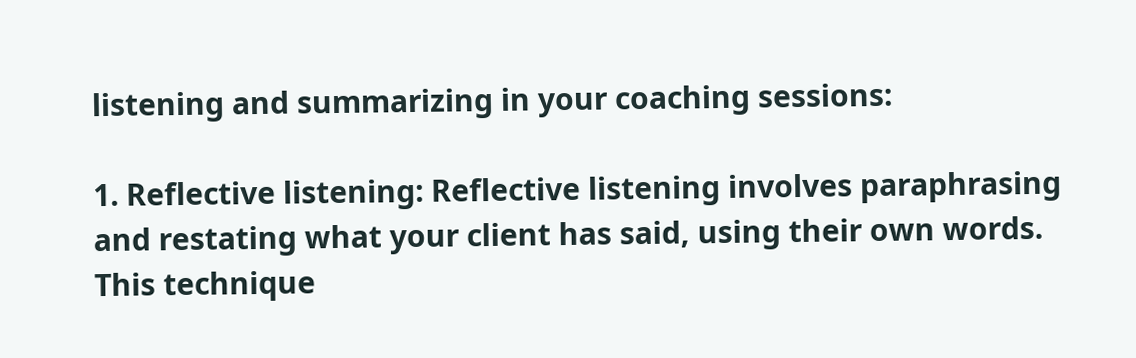listening and summarizing in your coaching sessions:

1. Reflective listening: Reflective listening involves paraphrasing and restating what your client has said, using their own words. This technique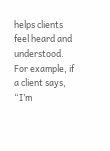helps clients feel heard and understood. For example, if a client says, “I’m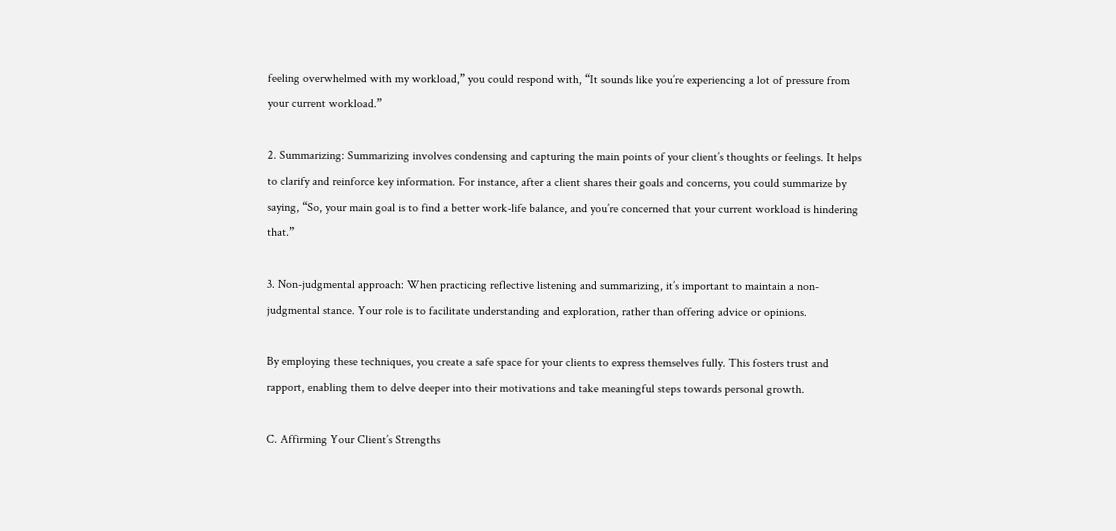feeling overwhelmed with my workload,” you could respond with, “It sounds like you’re experiencing a lot of pressure from your current workload.”

2. Summarizing: Summarizing involves condensing and capturing the main points of your client’s thoughts or feelings. It helps to clarify and reinforce key information. For instance, after a client shares their goals and concerns, you could summarize by saying, “So, your main goal is to find a better work-life balance, and you’re concerned that your current workload is hindering that.”

3. Non-judgmental approach: When practicing reflective listening and summarizing, it’s important to maintain a non-judgmental stance. Your role is to facilitate understanding and exploration, rather than offering advice or opinions.

By employing these techniques, you create a safe space for your clients to express themselves fully. This fosters trust and rapport, enabling them to delve deeper into their motivations and take meaningful steps towards personal growth.

C. Affirming Your Client’s Strengths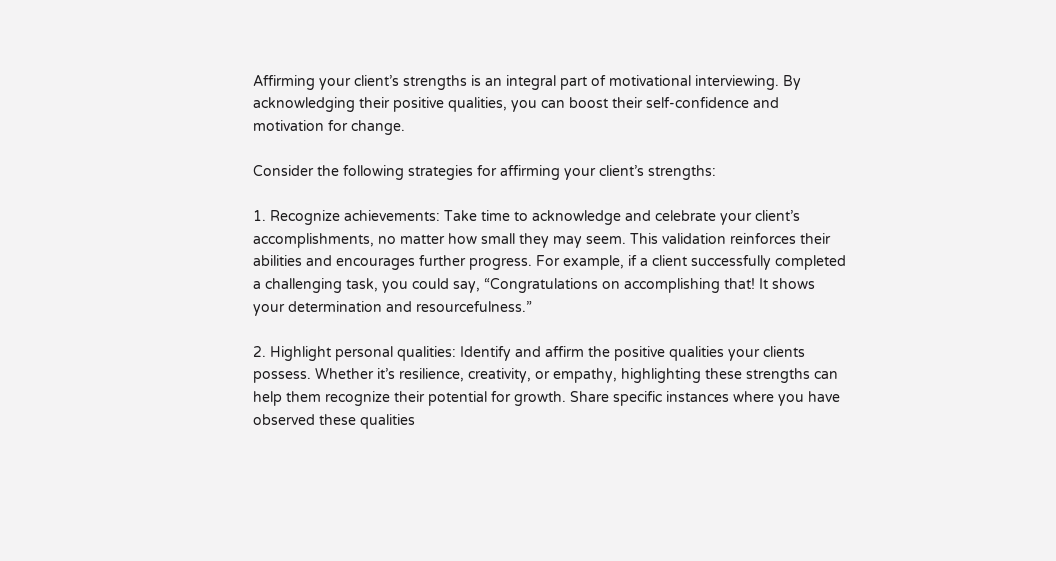Affirming your client’s strengths is an integral part of motivational interviewing. By acknowledging their positive qualities, you can boost their self-confidence and motivation for change.

Consider the following strategies for affirming your client’s strengths:

1. Recognize achievements: Take time to acknowledge and celebrate your client’s accomplishments, no matter how small they may seem. This validation reinforces their abilities and encourages further progress. For example, if a client successfully completed a challenging task, you could say, “Congratulations on accomplishing that! It shows your determination and resourcefulness.”

2. Highlight personal qualities: Identify and affirm the positive qualities your clients possess. Whether it’s resilience, creativity, or empathy, highlighting these strengths can help them recognize their potential for growth. Share specific instances where you have observed these qualities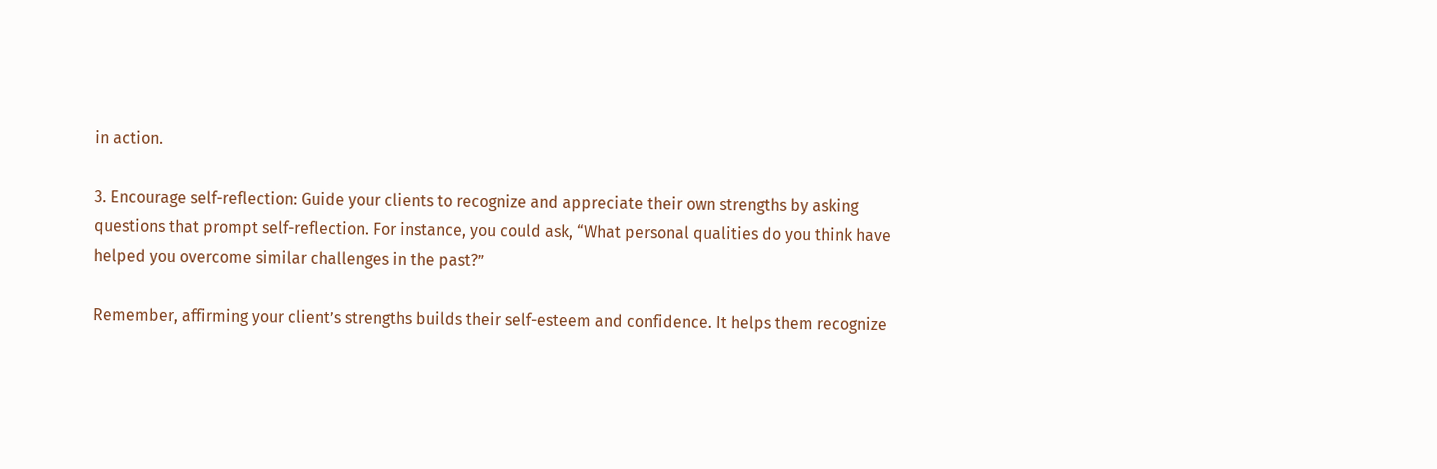in action.

3. Encourage self-reflection: Guide your clients to recognize and appreciate their own strengths by asking questions that prompt self-reflection. For instance, you could ask, “What personal qualities do you think have helped you overcome similar challenges in the past?”

Remember, affirming your client’s strengths builds their self-esteem and confidence. It helps them recognize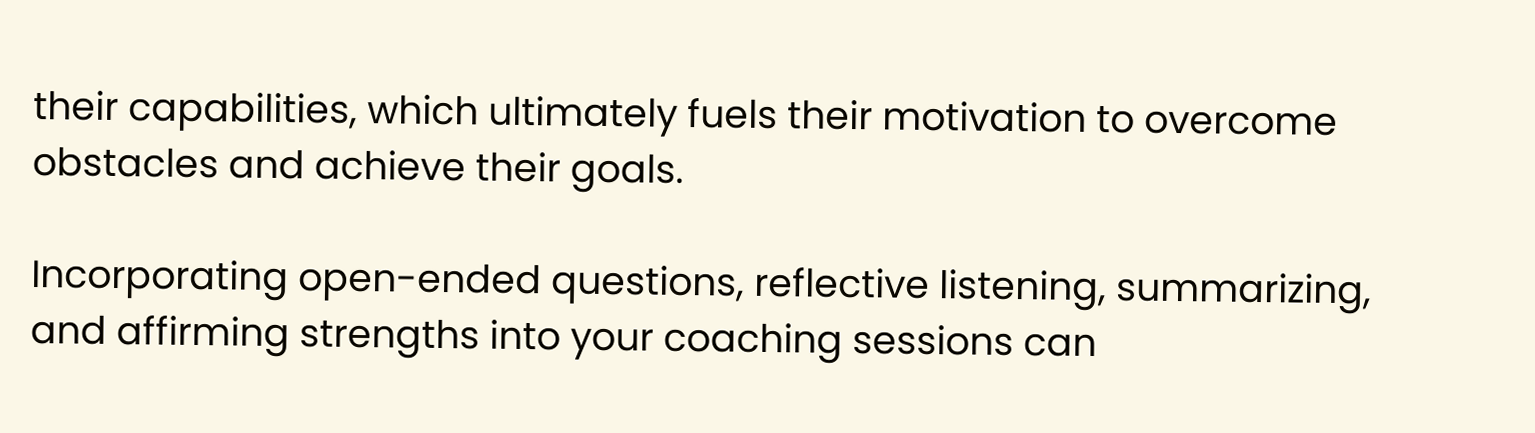their capabilities, which ultimately fuels their motivation to overcome obstacles and achieve their goals.

Incorporating open-ended questions, reflective listening, summarizing, and affirming strengths into your coaching sessions can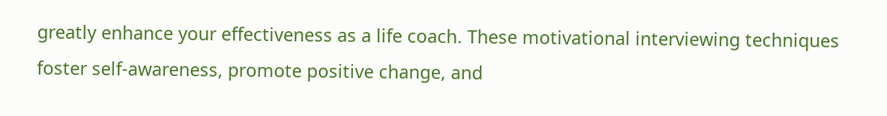greatly enhance your effectiveness as a life coach. These motivational interviewing techniques foster self-awareness, promote positive change, and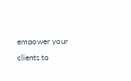empower your clients to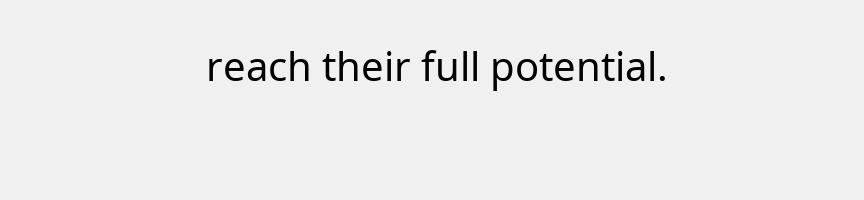reach their full potential.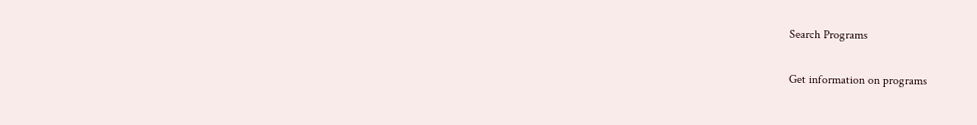Search Programs

Get information on programs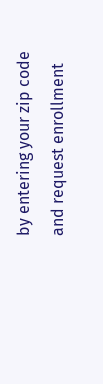by entering your zip code and request enrollment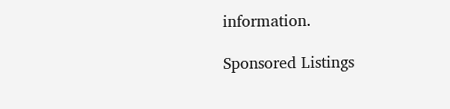information.

Sponsored Listings